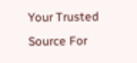Your Trusted Source For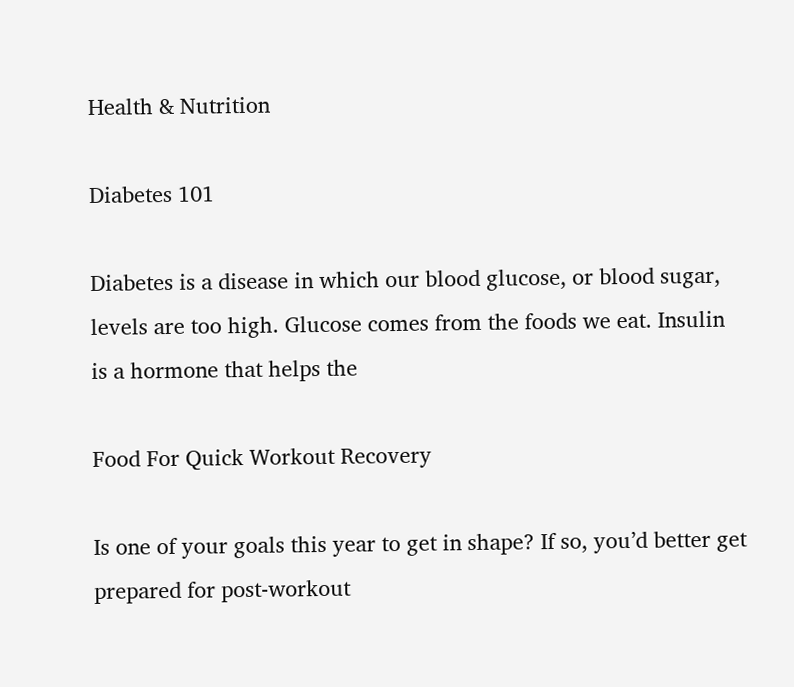Health & Nutrition

Diabetes 101

Diabetes is a disease in which our blood glucose, or blood sugar, levels are too high. Glucose comes from the foods we eat. Insulin is a hormone that helps the

Food For Quick Workout Recovery

Is one of your goals this year to get in shape? If so, you’d better get prepared for post-workout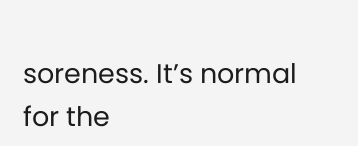soreness. It’s normal for the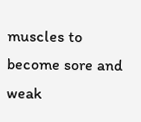muscles to become sore and weak